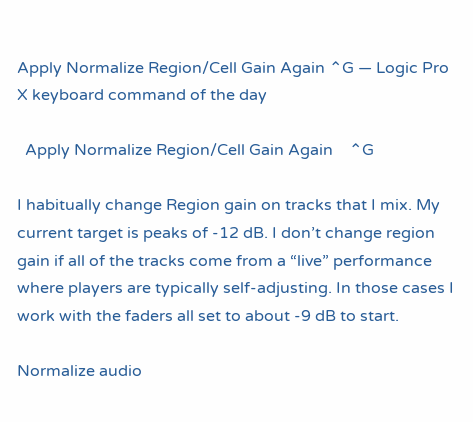Apply Normalize Region/Cell Gain Again ⌃G — Logic Pro X keyboard command of the day

  Apply Normalize Region/Cell Gain Again    ⌃G

I habitually change Region gain on tracks that I mix. My current target is peaks of -12 dB. I don’t change region gain if all of the tracks come from a “live” performance where players are typically self-adjusting. In those cases I work with the faders all set to about -9 dB to start.

Normalize audio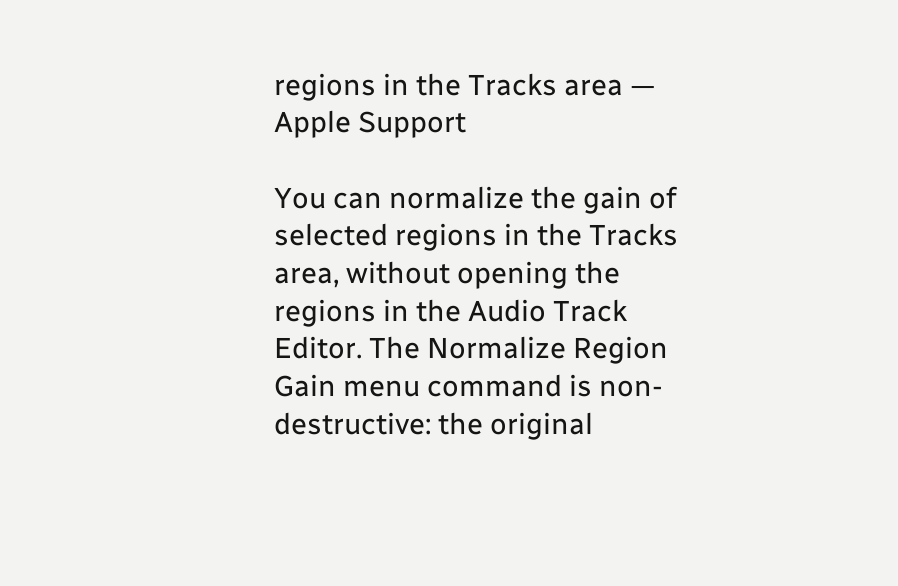regions in the Tracks area — Apple Support

You can normalize the gain of selected regions in the Tracks area, without opening the regions in the Audio Track Editor. The Normalize Region Gain menu command is non-destructive: the original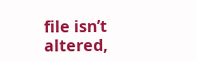file isn’t altered,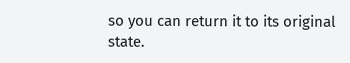so you can return it to its original state.